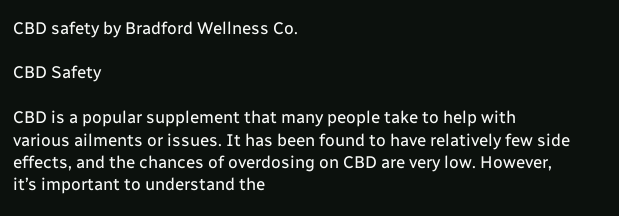CBD safety by Bradford Wellness Co.

CBD Safety

CBD is a popular supplement that many people take to help with various ailments or issues. It has been found to have relatively few side effects, and the chances of overdosing on CBD are very low. However, it’s important to understand the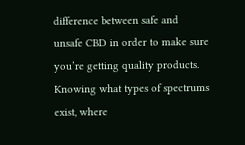difference between safe and unsafe CBD in order to make sure you’re getting quality products. Knowing what types of spectrums exist, where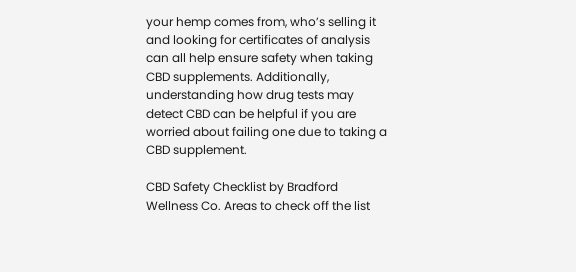your hemp comes from, who’s selling it and looking for certificates of analysis can all help ensure safety when taking CBD supplements. Additionally, understanding how drug tests may detect CBD can be helpful if you are worried about failing one due to taking a CBD supplement.

CBD Safety Checklist by Bradford Wellness Co. Areas to check off the list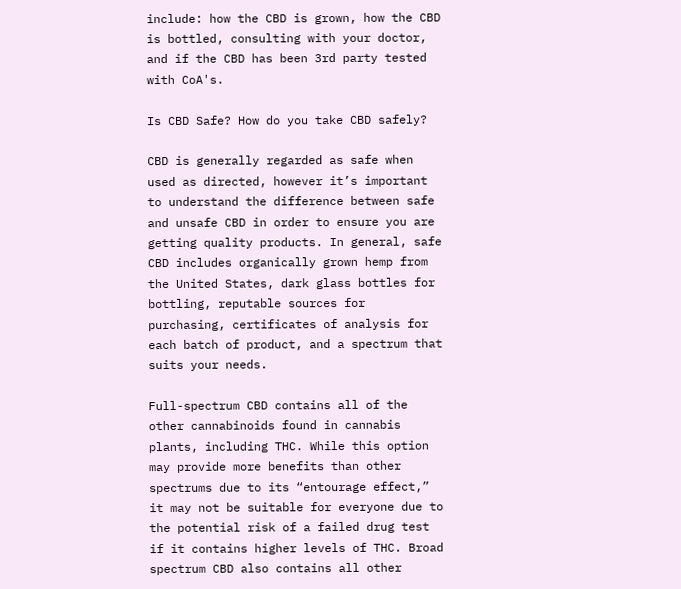include: how the CBD is grown, how the CBD is bottled, consulting with your doctor, and if the CBD has been 3rd party tested with CoA's.

Is CBD Safe? How do you take CBD safely?

CBD is generally regarded as safe when used as directed, however it’s important to understand the difference between safe and unsafe CBD in order to ensure you are getting quality products. In general, safe CBD includes organically grown hemp from the United States, dark glass bottles for bottling, reputable sources for purchasing, certificates of analysis for each batch of product, and a spectrum that suits your needs.

Full-spectrum CBD contains all of the other cannabinoids found in cannabis plants, including THC. While this option may provide more benefits than other spectrums due to its “entourage effect,” it may not be suitable for everyone due to the potential risk of a failed drug test if it contains higher levels of THC. Broad spectrum CBD also contains all other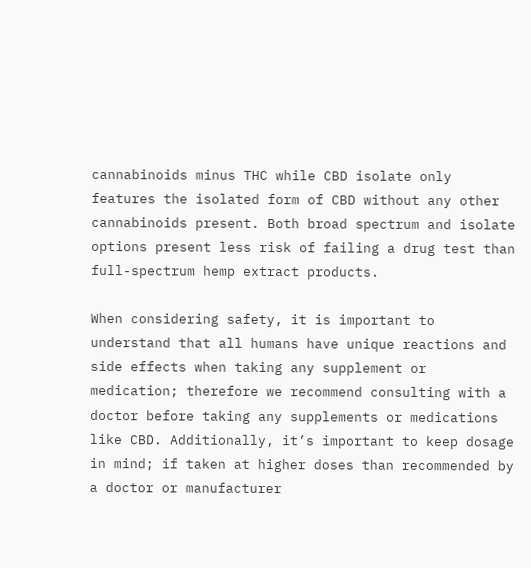cannabinoids minus THC while CBD isolate only features the isolated form of CBD without any other cannabinoids present. Both broad spectrum and isolate options present less risk of failing a drug test than full-spectrum hemp extract products.

When considering safety, it is important to understand that all humans have unique reactions and side effects when taking any supplement or medication; therefore we recommend consulting with a doctor before taking any supplements or medications like CBD. Additionally, it’s important to keep dosage in mind; if taken at higher doses than recommended by a doctor or manufacturer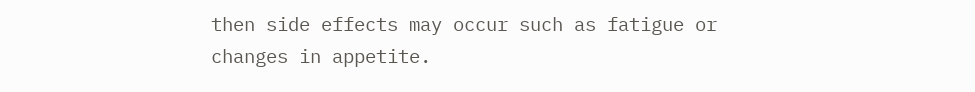then side effects may occur such as fatigue or changes in appetite.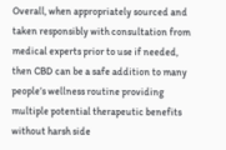Overall, when appropriately sourced and taken responsibly with consultation from medical experts prior to use if needed, then CBD can be a safe addition to many people’s wellness routine providing multiple potential therapeutic benefits without harsh side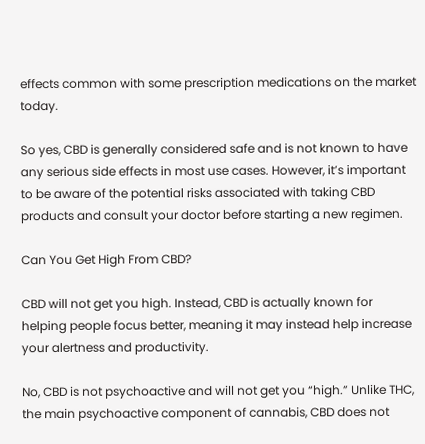effects common with some prescription medications on the market today.

So yes, CBD is generally considered safe and is not known to have any serious side effects in most use cases. However, it’s important to be aware of the potential risks associated with taking CBD products and consult your doctor before starting a new regimen.

Can You Get High From CBD?

CBD will not get you high. Instead, CBD is actually known for helping people focus better, meaning it may instead help increase your alertness and productivity.

No, CBD is not psychoactive and will not get you “high.” Unlike THC, the main psychoactive component of cannabis, CBD does not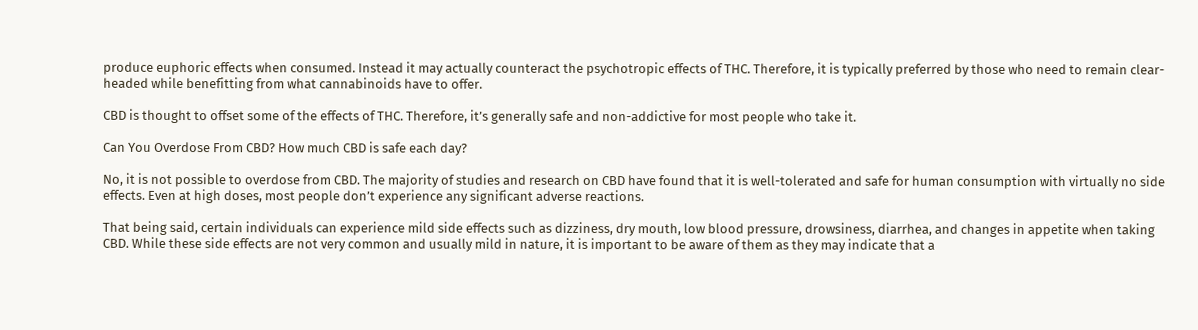produce euphoric effects when consumed. Instead it may actually counteract the psychotropic effects of THC. Therefore, it is typically preferred by those who need to remain clear-headed while benefitting from what cannabinoids have to offer.

CBD is thought to offset some of the effects of THC. Therefore, it’s generally safe and non-addictive for most people who take it.

Can You Overdose From CBD? How much CBD is safe each day?

No, it is not possible to overdose from CBD. The majority of studies and research on CBD have found that it is well-tolerated and safe for human consumption with virtually no side effects. Even at high doses, most people don’t experience any significant adverse reactions.

That being said, certain individuals can experience mild side effects such as dizziness, dry mouth, low blood pressure, drowsiness, diarrhea, and changes in appetite when taking CBD. While these side effects are not very common and usually mild in nature, it is important to be aware of them as they may indicate that a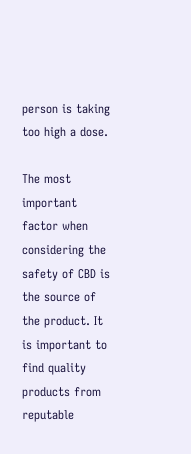person is taking too high a dose.

The most important factor when considering the safety of CBD is the source of the product. It is important to find quality products from reputable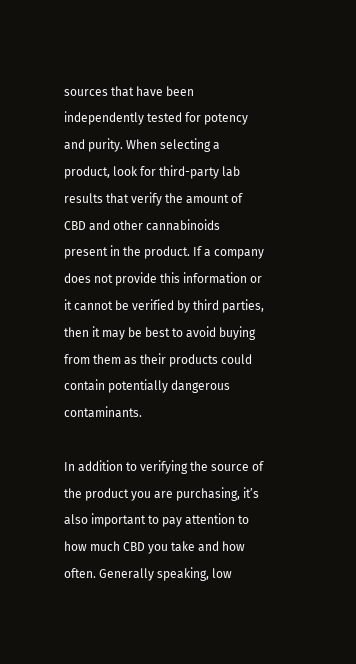sources that have been independently tested for potency and purity. When selecting a product, look for third-party lab results that verify the amount of CBD and other cannabinoids present in the product. If a company does not provide this information or it cannot be verified by third parties, then it may be best to avoid buying from them as their products could contain potentially dangerous contaminants.

In addition to verifying the source of the product you are purchasing, it’s also important to pay attention to how much CBD you take and how often. Generally speaking, low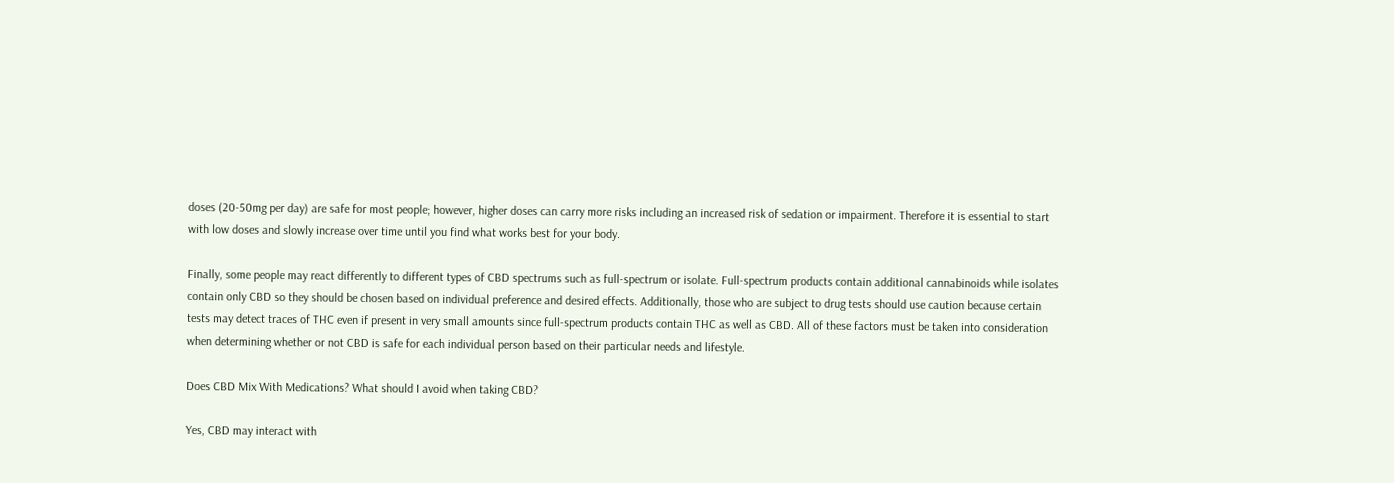doses (20-50mg per day) are safe for most people; however, higher doses can carry more risks including an increased risk of sedation or impairment. Therefore it is essential to start with low doses and slowly increase over time until you find what works best for your body.

Finally, some people may react differently to different types of CBD spectrums such as full-spectrum or isolate. Full-spectrum products contain additional cannabinoids while isolates contain only CBD so they should be chosen based on individual preference and desired effects. Additionally, those who are subject to drug tests should use caution because certain tests may detect traces of THC even if present in very small amounts since full-spectrum products contain THC as well as CBD. All of these factors must be taken into consideration when determining whether or not CBD is safe for each individual person based on their particular needs and lifestyle.

Does CBD Mix With Medications? What should I avoid when taking CBD?

Yes, CBD may interact with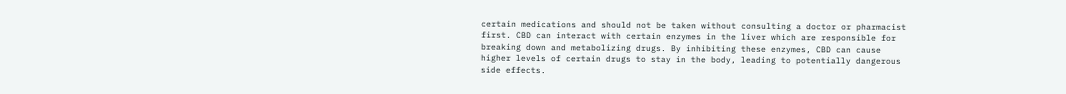certain medications and should not be taken without consulting a doctor or pharmacist first. CBD can interact with certain enzymes in the liver which are responsible for breaking down and metabolizing drugs. By inhibiting these enzymes, CBD can cause higher levels of certain drugs to stay in the body, leading to potentially dangerous side effects.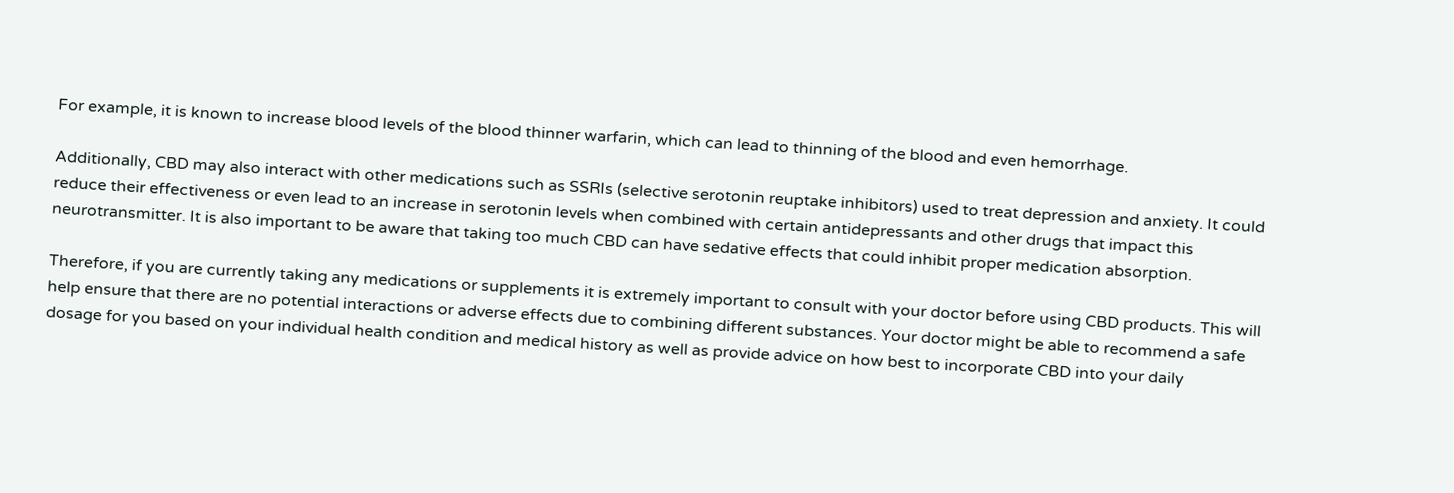For example, it is known to increase blood levels of the blood thinner warfarin, which can lead to thinning of the blood and even hemorrhage.

Additionally, CBD may also interact with other medications such as SSRIs (selective serotonin reuptake inhibitors) used to treat depression and anxiety. It could reduce their effectiveness or even lead to an increase in serotonin levels when combined with certain antidepressants and other drugs that impact this neurotransmitter. It is also important to be aware that taking too much CBD can have sedative effects that could inhibit proper medication absorption.

Therefore, if you are currently taking any medications or supplements it is extremely important to consult with your doctor before using CBD products. This will help ensure that there are no potential interactions or adverse effects due to combining different substances. Your doctor might be able to recommend a safe dosage for you based on your individual health condition and medical history as well as provide advice on how best to incorporate CBD into your daily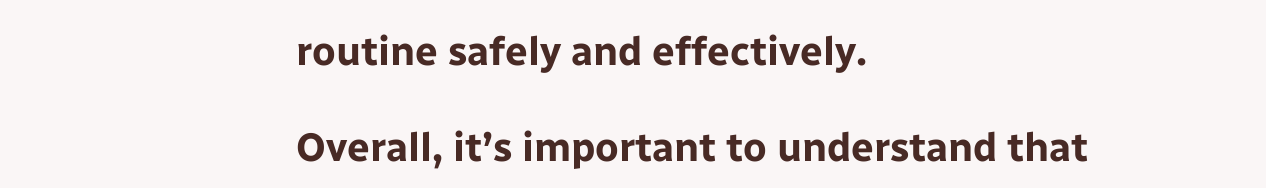routine safely and effectively.

Overall, it’s important to understand that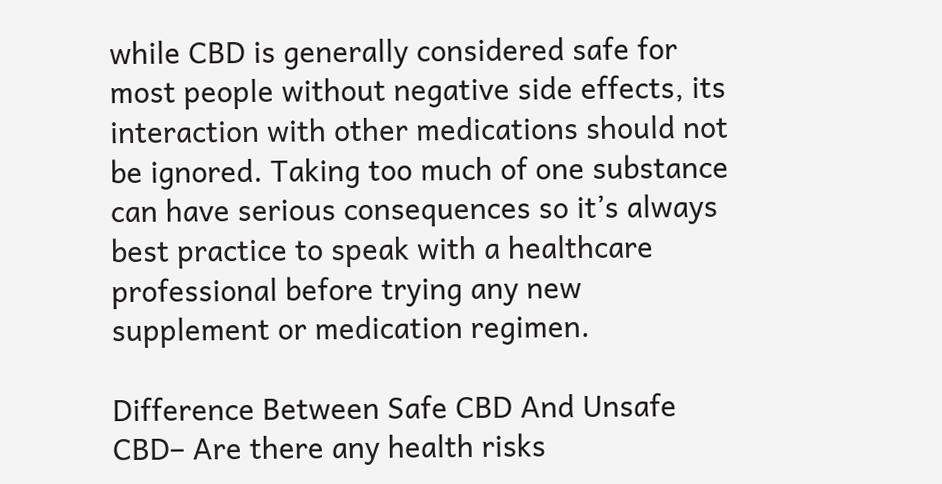while CBD is generally considered safe for most people without negative side effects, its interaction with other medications should not be ignored. Taking too much of one substance can have serious consequences so it’s always best practice to speak with a healthcare professional before trying any new supplement or medication regimen.

Difference Between Safe CBD And Unsafe CBD– Are there any health risks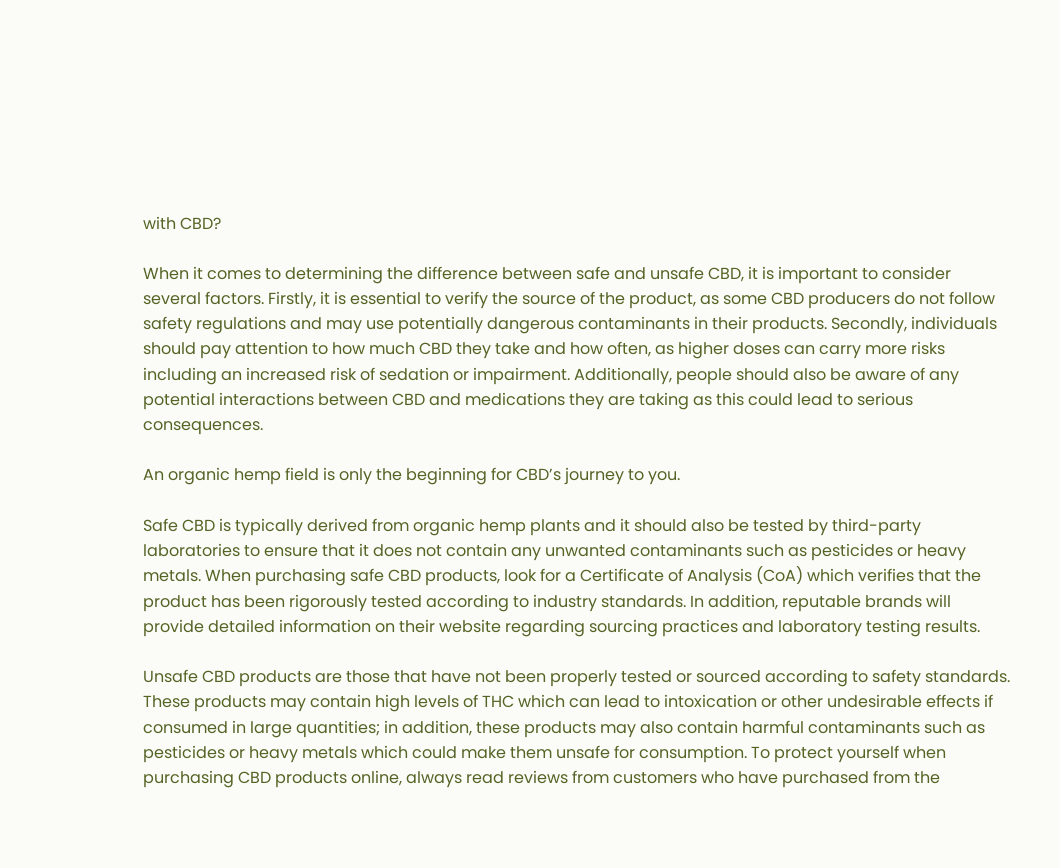with CBD?

When it comes to determining the difference between safe and unsafe CBD, it is important to consider several factors. Firstly, it is essential to verify the source of the product, as some CBD producers do not follow safety regulations and may use potentially dangerous contaminants in their products. Secondly, individuals should pay attention to how much CBD they take and how often, as higher doses can carry more risks including an increased risk of sedation or impairment. Additionally, people should also be aware of any potential interactions between CBD and medications they are taking as this could lead to serious consequences.

An organic hemp field is only the beginning for CBD’s journey to you.

Safe CBD is typically derived from organic hemp plants and it should also be tested by third-party laboratories to ensure that it does not contain any unwanted contaminants such as pesticides or heavy metals. When purchasing safe CBD products, look for a Certificate of Analysis (CoA) which verifies that the product has been rigorously tested according to industry standards. In addition, reputable brands will provide detailed information on their website regarding sourcing practices and laboratory testing results.

Unsafe CBD products are those that have not been properly tested or sourced according to safety standards. These products may contain high levels of THC which can lead to intoxication or other undesirable effects if consumed in large quantities; in addition, these products may also contain harmful contaminants such as pesticides or heavy metals which could make them unsafe for consumption. To protect yourself when purchasing CBD products online, always read reviews from customers who have purchased from the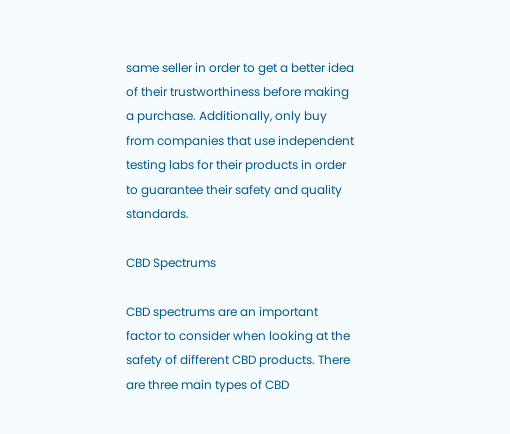same seller in order to get a better idea of their trustworthiness before making a purchase. Additionally, only buy from companies that use independent testing labs for their products in order to guarantee their safety and quality standards.

CBD Spectrums

CBD spectrums are an important factor to consider when looking at the safety of different CBD products. There are three main types of CBD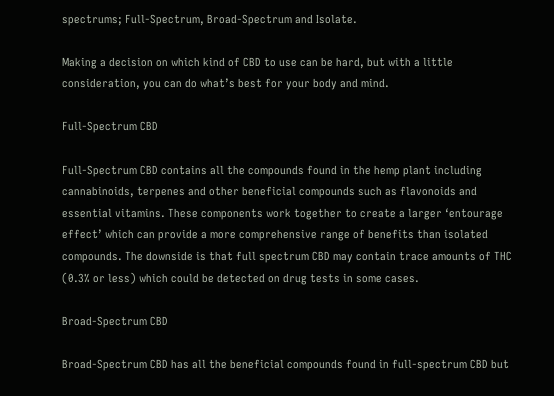spectrums; Full-Spectrum, Broad-Spectrum and Isolate.

Making a decision on which kind of CBD to use can be hard, but with a little consideration, you can do what’s best for your body and mind.

Full-Spectrum CBD

Full-Spectrum CBD contains all the compounds found in the hemp plant including cannabinoids, terpenes and other beneficial compounds such as flavonoids and essential vitamins. These components work together to create a larger ‘entourage effect’ which can provide a more comprehensive range of benefits than isolated compounds. The downside is that full spectrum CBD may contain trace amounts of THC (0.3% or less) which could be detected on drug tests in some cases.

Broad-Spectrum CBD

Broad-Spectrum CBD has all the beneficial compounds found in full-spectrum CBD but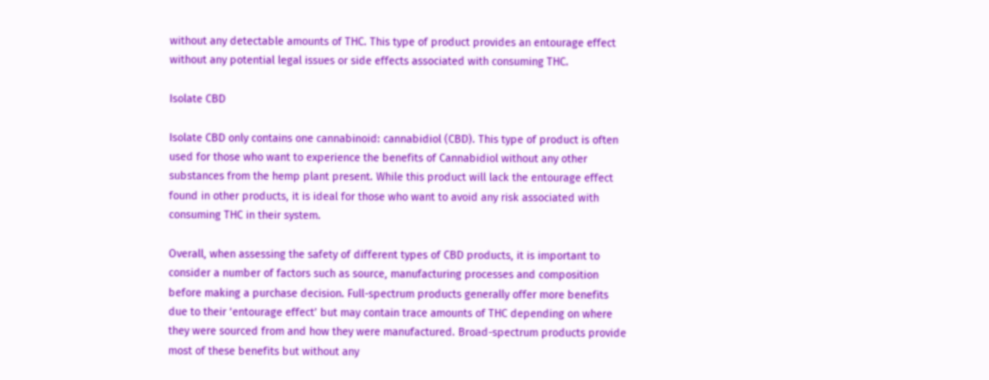without any detectable amounts of THC. This type of product provides an entourage effect without any potential legal issues or side effects associated with consuming THC.

Isolate CBD

Isolate CBD only contains one cannabinoid: cannabidiol (CBD). This type of product is often used for those who want to experience the benefits of Cannabidiol without any other substances from the hemp plant present. While this product will lack the entourage effect found in other products, it is ideal for those who want to avoid any risk associated with consuming THC in their system.

Overall, when assessing the safety of different types of CBD products, it is important to consider a number of factors such as source, manufacturing processes and composition before making a purchase decision. Full-spectrum products generally offer more benefits due to their ‘entourage effect’ but may contain trace amounts of THC depending on where they were sourced from and how they were manufactured. Broad-spectrum products provide most of these benefits but without any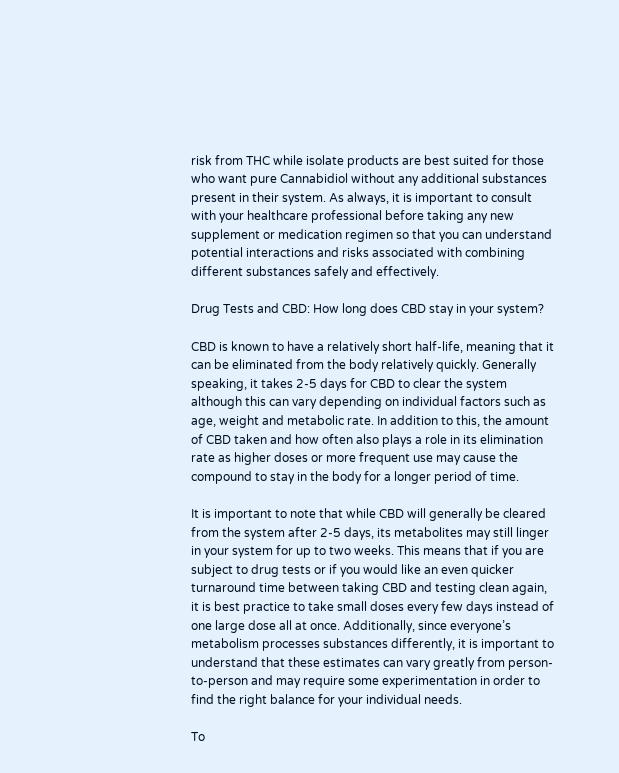risk from THC while isolate products are best suited for those who want pure Cannabidiol without any additional substances present in their system. As always, it is important to consult with your healthcare professional before taking any new supplement or medication regimen so that you can understand potential interactions and risks associated with combining different substances safely and effectively.

Drug Tests and CBD: How long does CBD stay in your system?

CBD is known to have a relatively short half-life, meaning that it can be eliminated from the body relatively quickly. Generally speaking, it takes 2-5 days for CBD to clear the system although this can vary depending on individual factors such as age, weight and metabolic rate. In addition to this, the amount of CBD taken and how often also plays a role in its elimination rate as higher doses or more frequent use may cause the compound to stay in the body for a longer period of time.

It is important to note that while CBD will generally be cleared from the system after 2-5 days, its metabolites may still linger in your system for up to two weeks. This means that if you are subject to drug tests or if you would like an even quicker turnaround time between taking CBD and testing clean again, it is best practice to take small doses every few days instead of one large dose all at once. Additionally, since everyone’s metabolism processes substances differently, it is important to understand that these estimates can vary greatly from person-to-person and may require some experimentation in order to find the right balance for your individual needs.

To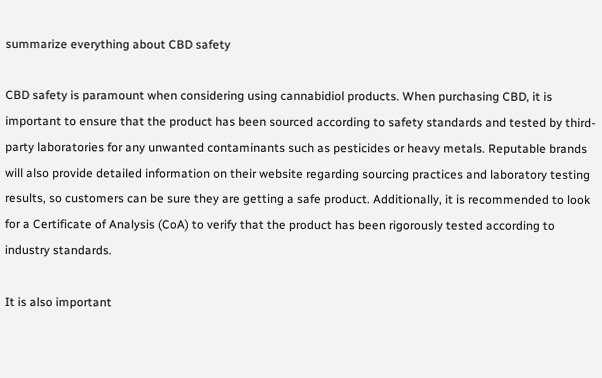summarize everything about CBD safety

CBD safety is paramount when considering using cannabidiol products. When purchasing CBD, it is important to ensure that the product has been sourced according to safety standards and tested by third-party laboratories for any unwanted contaminants such as pesticides or heavy metals. Reputable brands will also provide detailed information on their website regarding sourcing practices and laboratory testing results, so customers can be sure they are getting a safe product. Additionally, it is recommended to look for a Certificate of Analysis (CoA) to verify that the product has been rigorously tested according to industry standards.

It is also important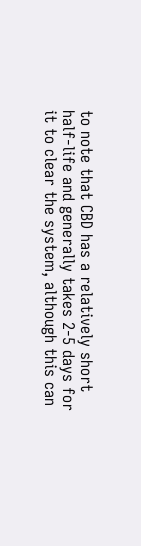to note that CBD has a relatively short half-life and generally takes 2-5 days for it to clear the system, although this can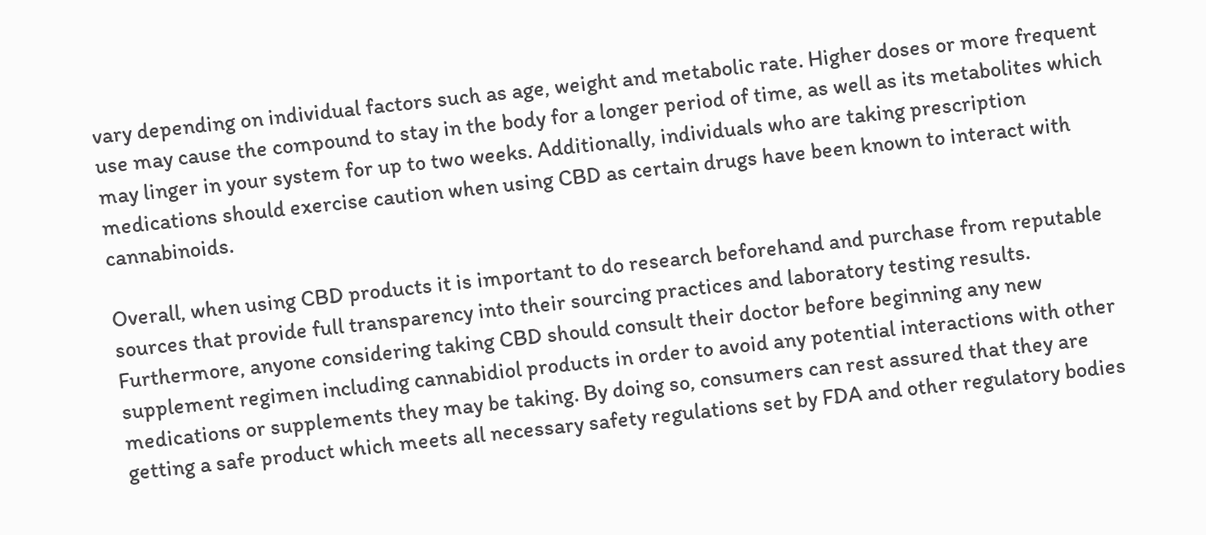vary depending on individual factors such as age, weight and metabolic rate. Higher doses or more frequent use may cause the compound to stay in the body for a longer period of time, as well as its metabolites which may linger in your system for up to two weeks. Additionally, individuals who are taking prescription medications should exercise caution when using CBD as certain drugs have been known to interact with cannabinoids.

Overall, when using CBD products it is important to do research beforehand and purchase from reputable sources that provide full transparency into their sourcing practices and laboratory testing results. Furthermore, anyone considering taking CBD should consult their doctor before beginning any new supplement regimen including cannabidiol products in order to avoid any potential interactions with other medications or supplements they may be taking. By doing so, consumers can rest assured that they are getting a safe product which meets all necessary safety regulations set by FDA and other regulatory bodies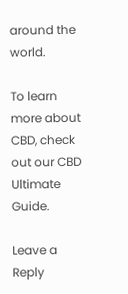around the world.

To learn more about CBD, check out our CBD Ultimate Guide.

Leave a Reply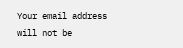Your email address will not be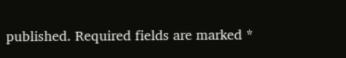published. Required fields are marked *